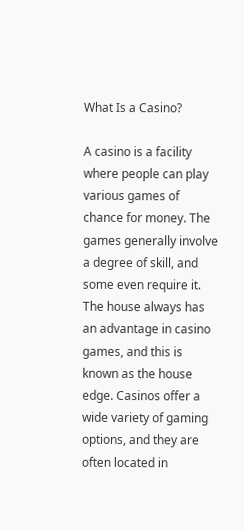What Is a Casino?

A casino is a facility where people can play various games of chance for money. The games generally involve a degree of skill, and some even require it. The house always has an advantage in casino games, and this is known as the house edge. Casinos offer a wide variety of gaming options, and they are often located in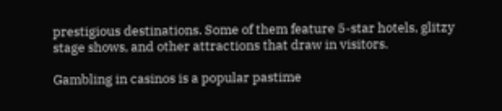prestigious destinations. Some of them feature 5-star hotels, glitzy stage shows, and other attractions that draw in visitors.

Gambling in casinos is a popular pastime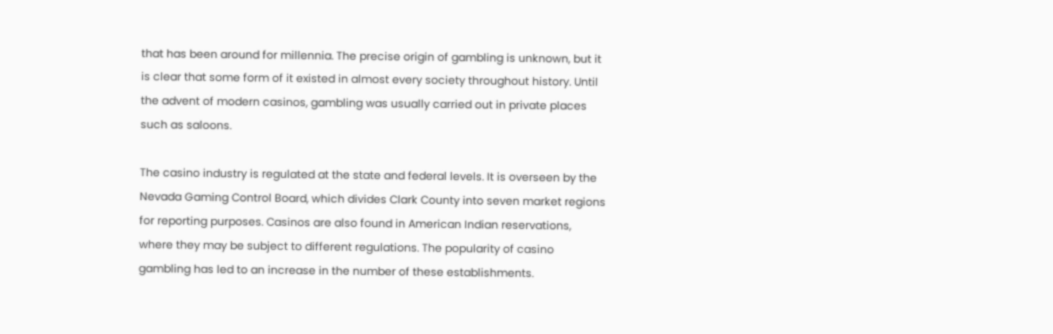that has been around for millennia. The precise origin of gambling is unknown, but it is clear that some form of it existed in almost every society throughout history. Until the advent of modern casinos, gambling was usually carried out in private places such as saloons.

The casino industry is regulated at the state and federal levels. It is overseen by the Nevada Gaming Control Board, which divides Clark County into seven market regions for reporting purposes. Casinos are also found in American Indian reservations, where they may be subject to different regulations. The popularity of casino gambling has led to an increase in the number of these establishments.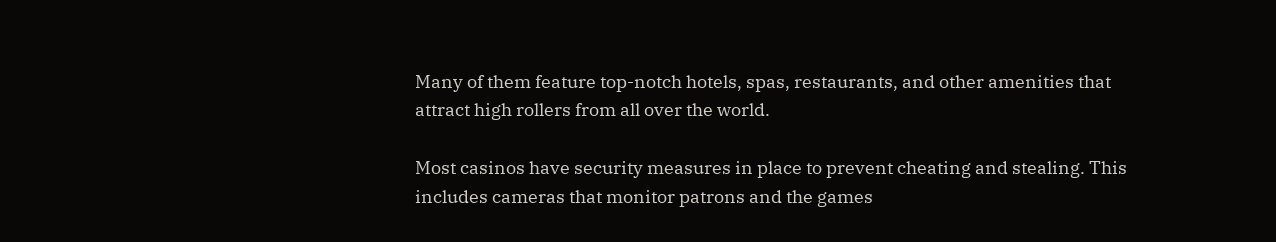Many of them feature top-notch hotels, spas, restaurants, and other amenities that attract high rollers from all over the world.

Most casinos have security measures in place to prevent cheating and stealing. This includes cameras that monitor patrons and the games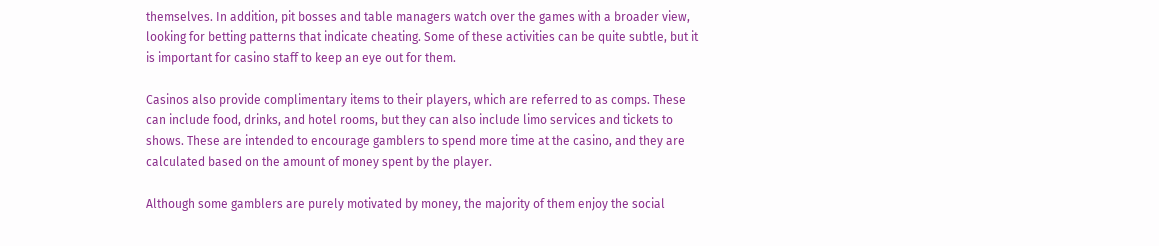themselves. In addition, pit bosses and table managers watch over the games with a broader view, looking for betting patterns that indicate cheating. Some of these activities can be quite subtle, but it is important for casino staff to keep an eye out for them.

Casinos also provide complimentary items to their players, which are referred to as comps. These can include food, drinks, and hotel rooms, but they can also include limo services and tickets to shows. These are intended to encourage gamblers to spend more time at the casino, and they are calculated based on the amount of money spent by the player.

Although some gamblers are purely motivated by money, the majority of them enjoy the social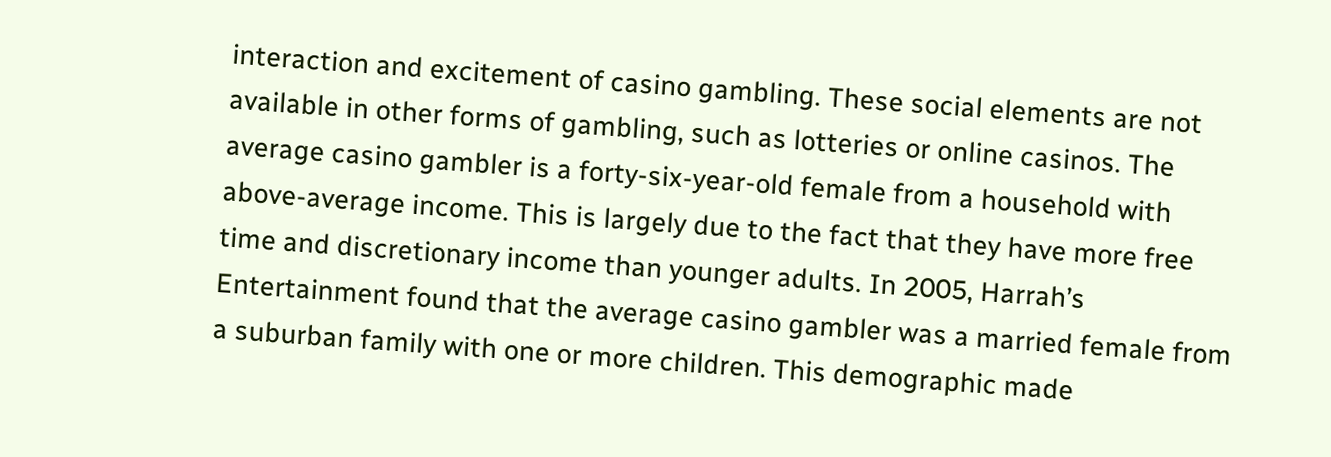interaction and excitement of casino gambling. These social elements are not available in other forms of gambling, such as lotteries or online casinos. The average casino gambler is a forty-six-year-old female from a household with above-average income. This is largely due to the fact that they have more free time and discretionary income than younger adults. In 2005, Harrah’s Entertainment found that the average casino gambler was a married female from a suburban family with one or more children. This demographic made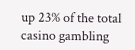up 23% of the total casino gambling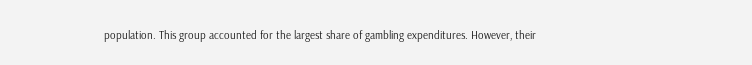population. This group accounted for the largest share of gambling expenditures. However, their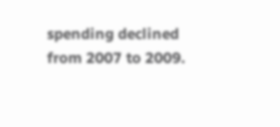spending declined from 2007 to 2009.